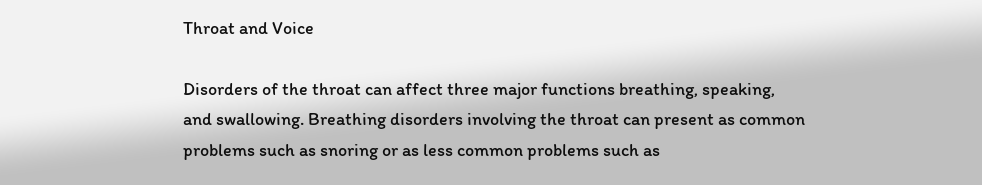Throat and Voice

Disorders of the throat can affect three major functions breathing, speaking, and swallowing. Breathing disorders involving the throat can present as common problems such as snoring or as less common problems such as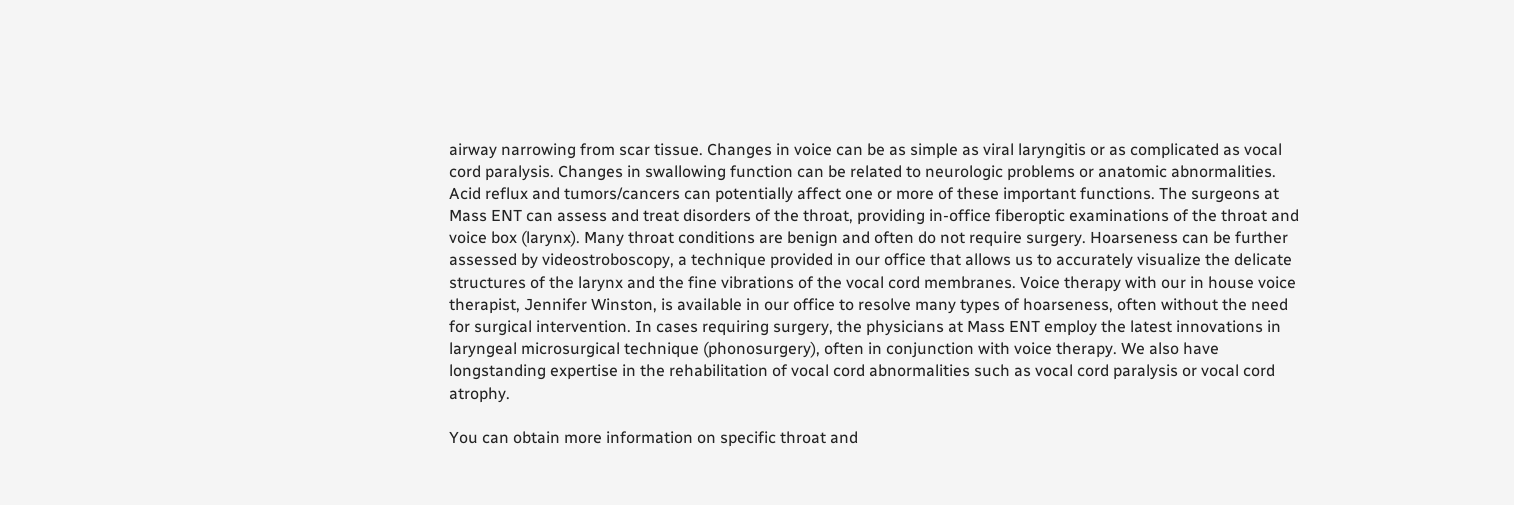airway narrowing from scar tissue. Changes in voice can be as simple as viral laryngitis or as complicated as vocal cord paralysis. Changes in swallowing function can be related to neurologic problems or anatomic abnormalities. Acid reflux and tumors/cancers can potentially affect one or more of these important functions. The surgeons at Mass ENT can assess and treat disorders of the throat, providing in-office fiberoptic examinations of the throat and voice box (larynx). Many throat conditions are benign and often do not require surgery. Hoarseness can be further assessed by videostroboscopy, a technique provided in our office that allows us to accurately visualize the delicate structures of the larynx and the fine vibrations of the vocal cord membranes. Voice therapy with our in house voice therapist, Jennifer Winston, is available in our office to resolve many types of hoarseness, often without the need for surgical intervention. In cases requiring surgery, the physicians at Mass ENT employ the latest innovations in laryngeal microsurgical technique (phonosurgery), often in conjunction with voice therapy. We also have longstanding expertise in the rehabilitation of vocal cord abnormalities such as vocal cord paralysis or vocal cord atrophy.

You can obtain more information on specific throat and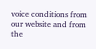voice conditions from our website and from the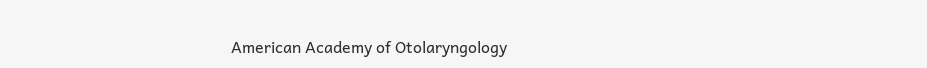American Academy of Otolaryngology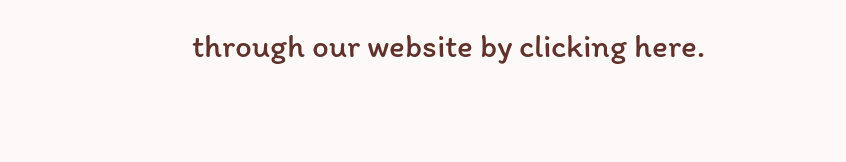through our website by clicking here.